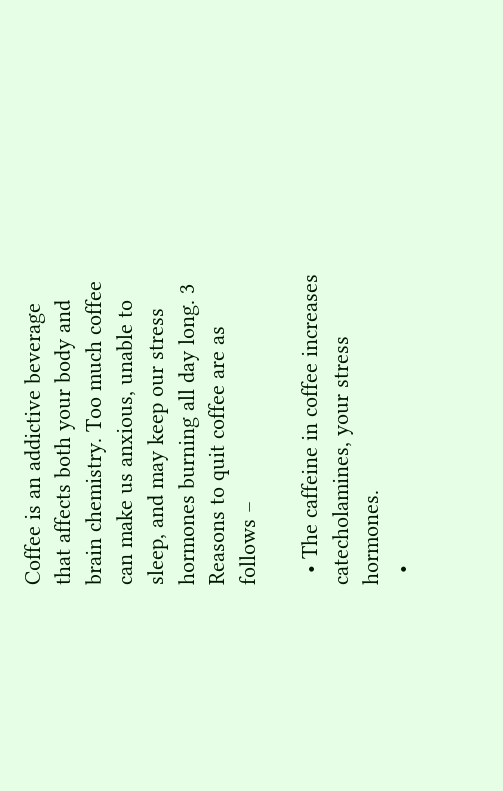Coffee is an addictive beverage that affects both your body and brain chemistry. Too much coffee can make us anxious, unable to sleep, and may keep our stress hormones burning all day long. 3 Reasons to quit coffee are as follows –

  • The caffeine in coffee increases catecholamines, your stress hormones.
  •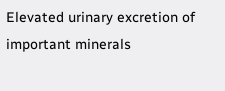Elevated urinary excretion of important minerals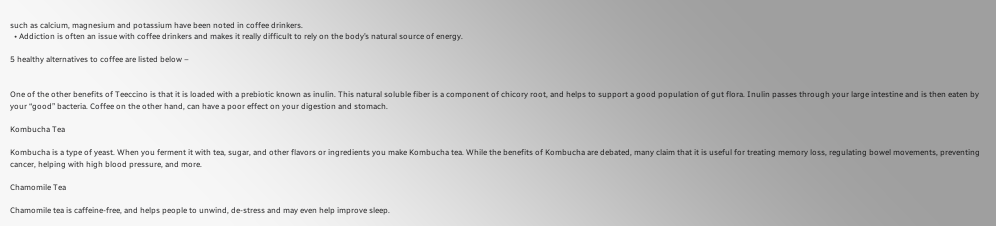such as calcium, magnesium and potassium have been noted in coffee drinkers.
  • Addiction is often an issue with coffee drinkers and makes it really difficult to rely on the body’s natural source of energy.

5 healthy alternatives to coffee are listed below –


One of the other benefits of Teeccino is that it is loaded with a prebiotic known as inulin. This natural soluble fiber is a component of chicory root, and helps to support a good population of gut flora. Inulin passes through your large intestine and is then eaten by your “good” bacteria. Coffee on the other hand, can have a poor effect on your digestion and stomach.

Kombucha Tea

Kombucha is a type of yeast. When you ferment it with tea, sugar, and other flavors or ingredients you make Kombucha tea. While the benefits of Kombucha are debated, many claim that it is useful for treating memory loss, regulating bowel movements, preventing cancer, helping with high blood pressure, and more.

Chamomile Tea

Chamomile tea is caffeine-free, and helps people to unwind, de-stress and may even help improve sleep.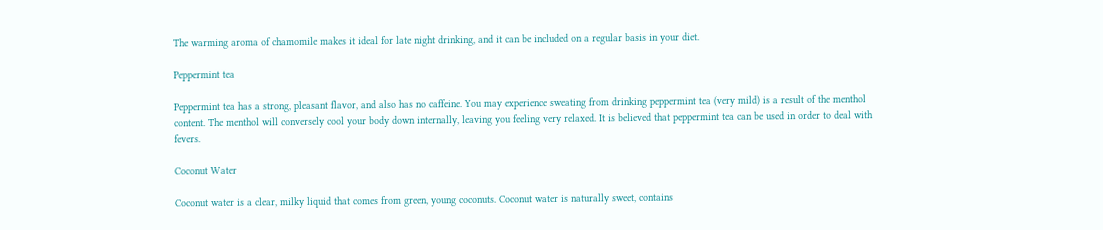The warming aroma of chamomile makes it ideal for late night drinking, and it can be included on a regular basis in your diet.

Peppermint tea

Peppermint tea has a strong, pleasant flavor, and also has no caffeine. You may experience sweating from drinking peppermint tea (very mild) is a result of the menthol content. The menthol will conversely cool your body down internally, leaving you feeling very relaxed. It is believed that peppermint tea can be used in order to deal with fevers.

Coconut Water

Coconut water is a clear, milky liquid that comes from green, young coconuts. Coconut water is naturally sweet, contains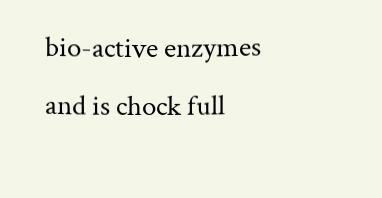bio-active enzymes and is chock full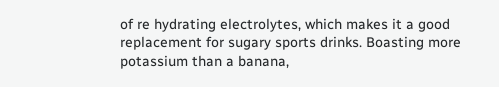of re hydrating electrolytes, which makes it a good replacement for sugary sports drinks. Boasting more potassium than a banana,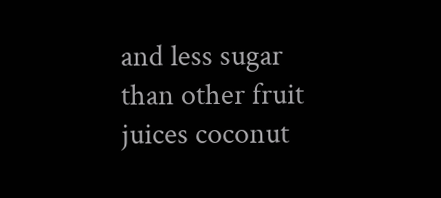and less sugar than other fruit juices coconut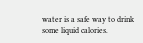water is a safe way to drink some liquid calories.